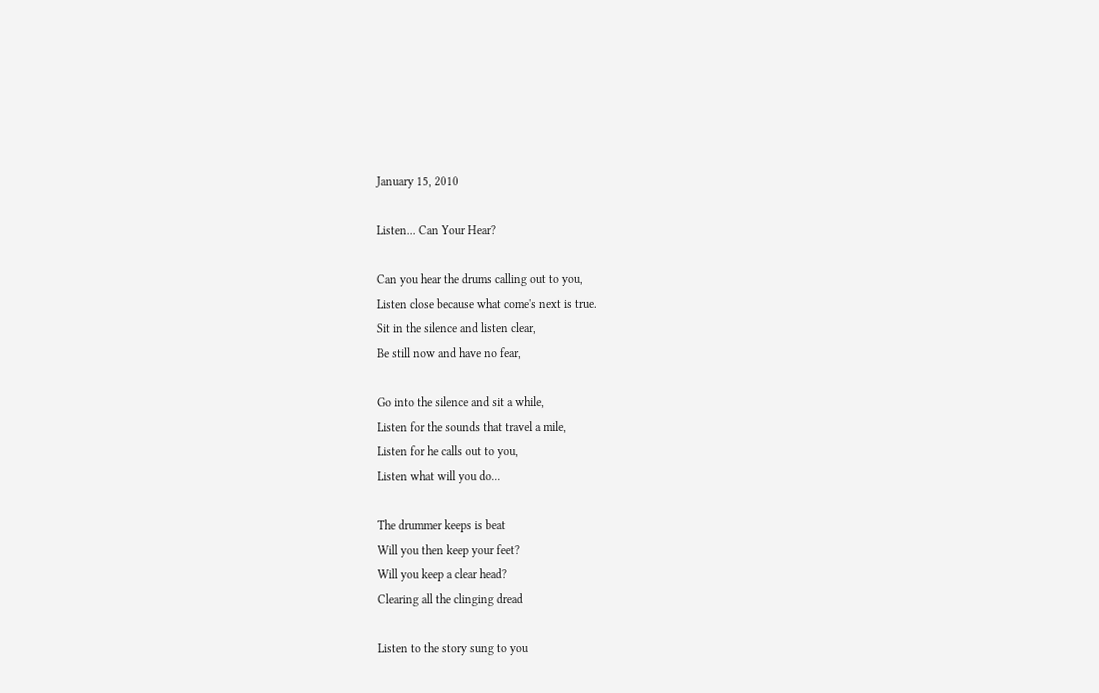January 15, 2010

Listen... Can Your Hear?

Can you hear the drums calling out to you,
Listen close because what come's next is true.
Sit in the silence and listen clear,
Be still now and have no fear,

Go into the silence and sit a while,
Listen for the sounds that travel a mile,
Listen for he calls out to you,
Listen what will you do...

The drummer keeps is beat
Will you then keep your feet?
Will you keep a clear head?
Clearing all the clinging dread

Listen to the story sung to you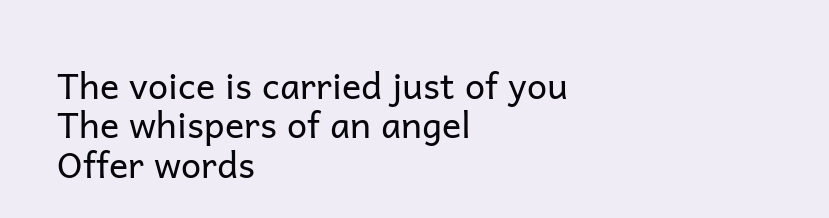The voice is carried just of you
The whispers of an angel
Offer words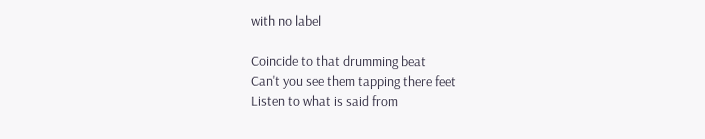with no label

Coincide to that drumming beat
Can't you see them tapping there feet
Listen to what is said from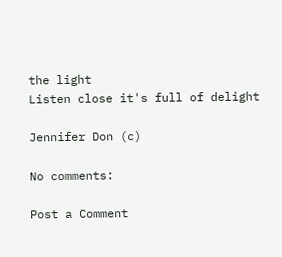the light
Listen close it's full of delight

Jennifer Don (c)

No comments:

Post a Comment